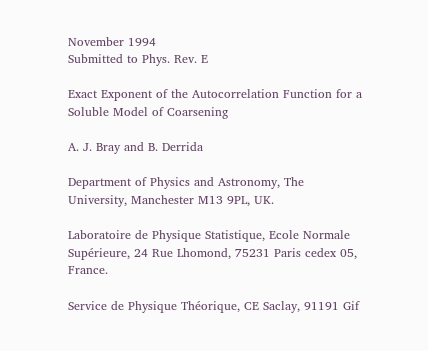November 1994
Submitted to Phys. Rev. E

Exact Exponent of the Autocorrelation Function for a Soluble Model of Coarsening

A. J. Bray and B. Derrida

Department of Physics and Astronomy, The University, Manchester M13 9PL, UK.

Laboratoire de Physique Statistique, Ecole Normale Supérieure, 24 Rue Lhomond, 75231 Paris cedex 05, France.

Service de Physique Théorique, CE Saclay, 91191 Gif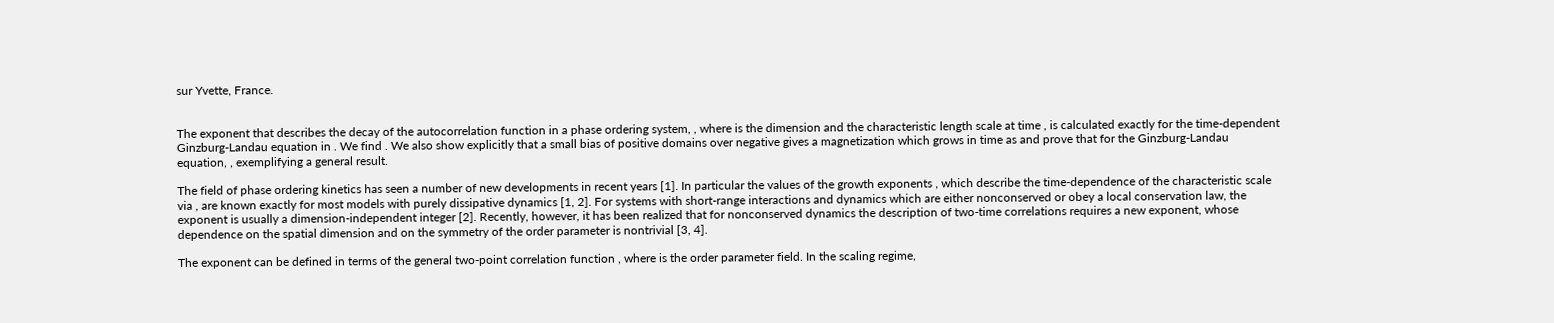sur Yvette, France.


The exponent that describes the decay of the autocorrelation function in a phase ordering system, , where is the dimension and the characteristic length scale at time , is calculated exactly for the time-dependent Ginzburg-Landau equation in . We find . We also show explicitly that a small bias of positive domains over negative gives a magnetization which grows in time as and prove that for the Ginzburg-Landau equation, , exemplifying a general result.

The field of phase ordering kinetics has seen a number of new developments in recent years [1]. In particular the values of the growth exponents , which describe the time-dependence of the characteristic scale via , are known exactly for most models with purely dissipative dynamics [1, 2]. For systems with short-range interactions and dynamics which are either nonconserved or obey a local conservation law, the exponent is usually a dimension-independent integer [2]. Recently, however, it has been realized that for nonconserved dynamics the description of two-time correlations requires a new exponent, whose dependence on the spatial dimension and on the symmetry of the order parameter is nontrivial [3, 4].

The exponent can be defined in terms of the general two-point correlation function , where is the order parameter field. In the scaling regime,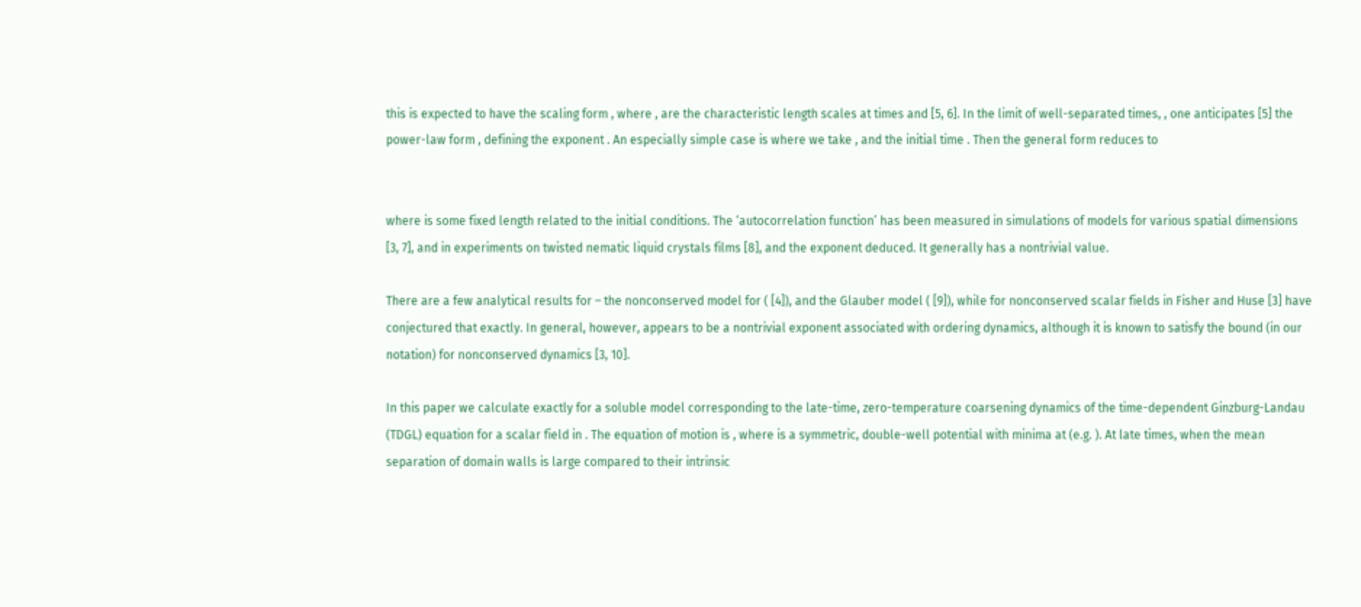this is expected to have the scaling form , where , are the characteristic length scales at times and [5, 6]. In the limit of well-separated times, , one anticipates [5] the power-law form , defining the exponent . An especially simple case is where we take , and the initial time . Then the general form reduces to


where is some fixed length related to the initial conditions. The ‘autocorrelation function’ has been measured in simulations of models for various spatial dimensions [3, 7], and in experiments on twisted nematic liquid crystals films [8], and the exponent deduced. It generally has a nontrivial value.

There are a few analytical results for – the nonconserved model for ( [4]), and the Glauber model ( [9]), while for nonconserved scalar fields in Fisher and Huse [3] have conjectured that exactly. In general, however, appears to be a nontrivial exponent associated with ordering dynamics, although it is known to satisfy the bound (in our notation) for nonconserved dynamics [3, 10].

In this paper we calculate exactly for a soluble model corresponding to the late-time, zero-temperature coarsening dynamics of the time-dependent Ginzburg-Landau (TDGL) equation for a scalar field in . The equation of motion is , where is a symmetric, double-well potential with minima at (e.g. ). At late times, when the mean separation of domain walls is large compared to their intrinsic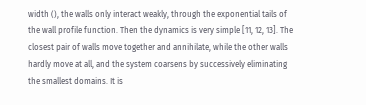width (), the walls only interact weakly, through the exponential tails of the wall profile function. Then the dynamics is very simple [11, 12, 13]. The closest pair of walls move together and annihilate, while the other walls hardly move at all, and the system coarsens by successively eliminating the smallest domains. It is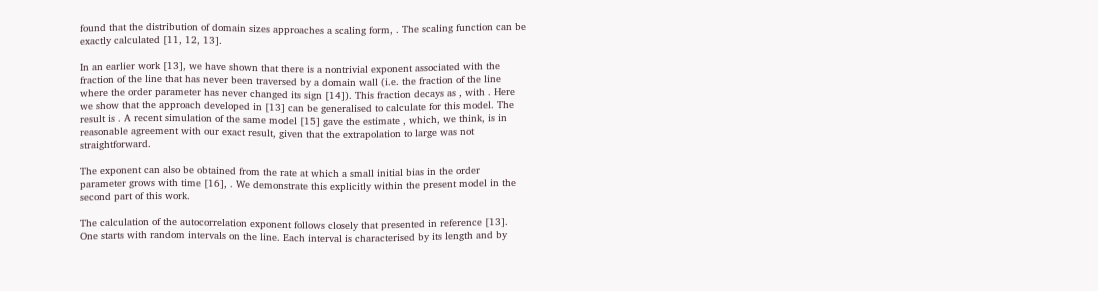found that the distribution of domain sizes approaches a scaling form, . The scaling function can be exactly calculated [11, 12, 13].

In an earlier work [13], we have shown that there is a nontrivial exponent associated with the fraction of the line that has never been traversed by a domain wall (i.e. the fraction of the line where the order parameter has never changed its sign [14]). This fraction decays as , with . Here we show that the approach developed in [13] can be generalised to calculate for this model. The result is . A recent simulation of the same model [15] gave the estimate , which, we think, is in reasonable agreement with our exact result, given that the extrapolation to large was not straightforward.

The exponent can also be obtained from the rate at which a small initial bias in the order parameter grows with time [16], . We demonstrate this explicitly within the present model in the second part of this work.

The calculation of the autocorrelation exponent follows closely that presented in reference [13]. One starts with random intervals on the line. Each interval is characterised by its length and by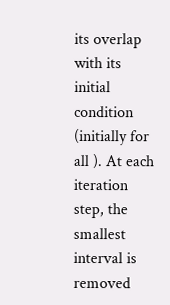its overlap with its initial condition (initially for all ). At each iteration step, the smallest interval is removed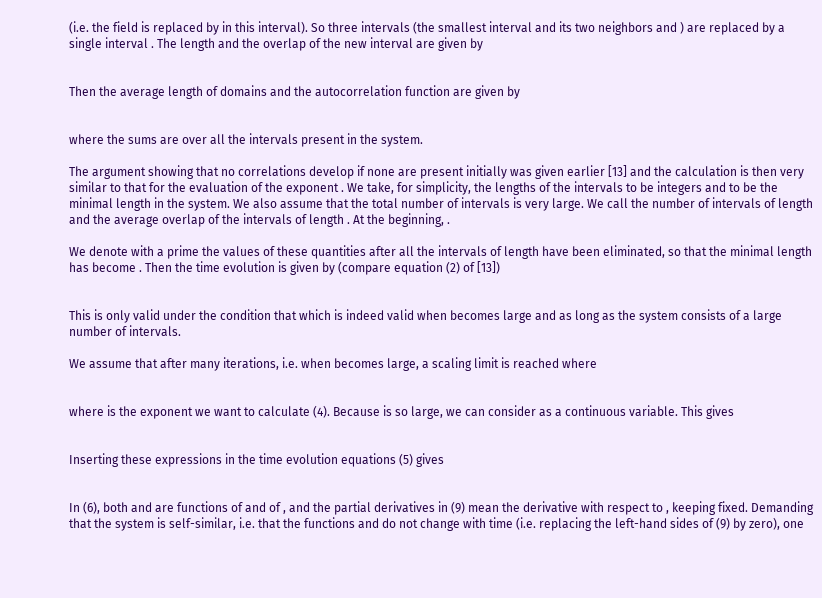(i.e. the field is replaced by in this interval). So three intervals (the smallest interval and its two neighbors and ) are replaced by a single interval . The length and the overlap of the new interval are given by


Then the average length of domains and the autocorrelation function are given by


where the sums are over all the intervals present in the system.

The argument showing that no correlations develop if none are present initially was given earlier [13] and the calculation is then very similar to that for the evaluation of the exponent . We take, for simplicity, the lengths of the intervals to be integers and to be the minimal length in the system. We also assume that the total number of intervals is very large. We call the number of intervals of length and the average overlap of the intervals of length . At the beginning, .

We denote with a prime the values of these quantities after all the intervals of length have been eliminated, so that the minimal length has become . Then the time evolution is given by (compare equation (2) of [13])


This is only valid under the condition that which is indeed valid when becomes large and as long as the system consists of a large number of intervals.

We assume that after many iterations, i.e. when becomes large, a scaling limit is reached where


where is the exponent we want to calculate (4). Because is so large, we can consider as a continuous variable. This gives


Inserting these expressions in the time evolution equations (5) gives


In (6), both and are functions of and of , and the partial derivatives in (9) mean the derivative with respect to , keeping fixed. Demanding that the system is self-similar, i.e. that the functions and do not change with time (i.e. replacing the left-hand sides of (9) by zero), one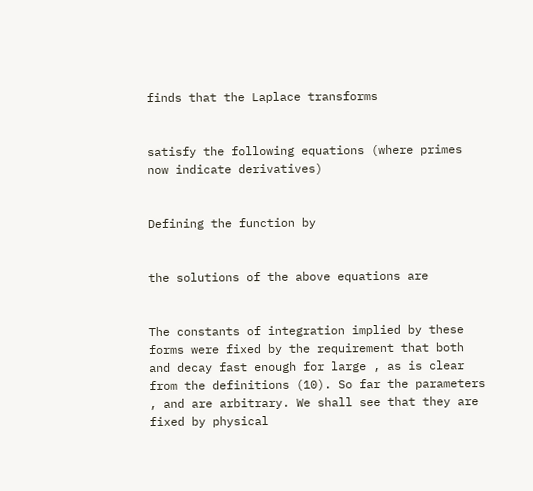finds that the Laplace transforms


satisfy the following equations (where primes now indicate derivatives)


Defining the function by


the solutions of the above equations are


The constants of integration implied by these forms were fixed by the requirement that both and decay fast enough for large , as is clear from the definitions (10). So far the parameters , and are arbitrary. We shall see that they are fixed by physical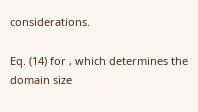considerations.

Eq. (14) for , which determines the domain size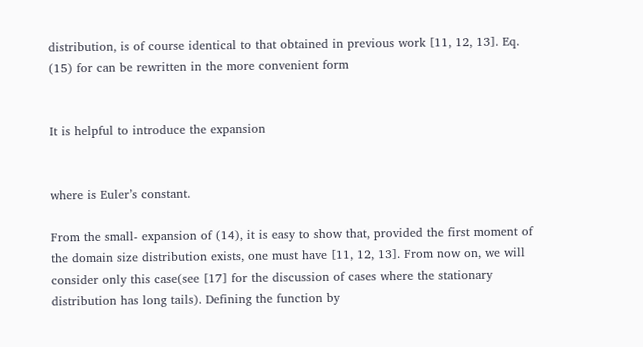distribution, is of course identical to that obtained in previous work [11, 12, 13]. Eq. (15) for can be rewritten in the more convenient form


It is helpful to introduce the expansion


where is Euler’s constant.

From the small- expansion of (14), it is easy to show that, provided the first moment of the domain size distribution exists, one must have [11, 12, 13]. From now on, we will consider only this case(see [17] for the discussion of cases where the stationary distribution has long tails). Defining the function by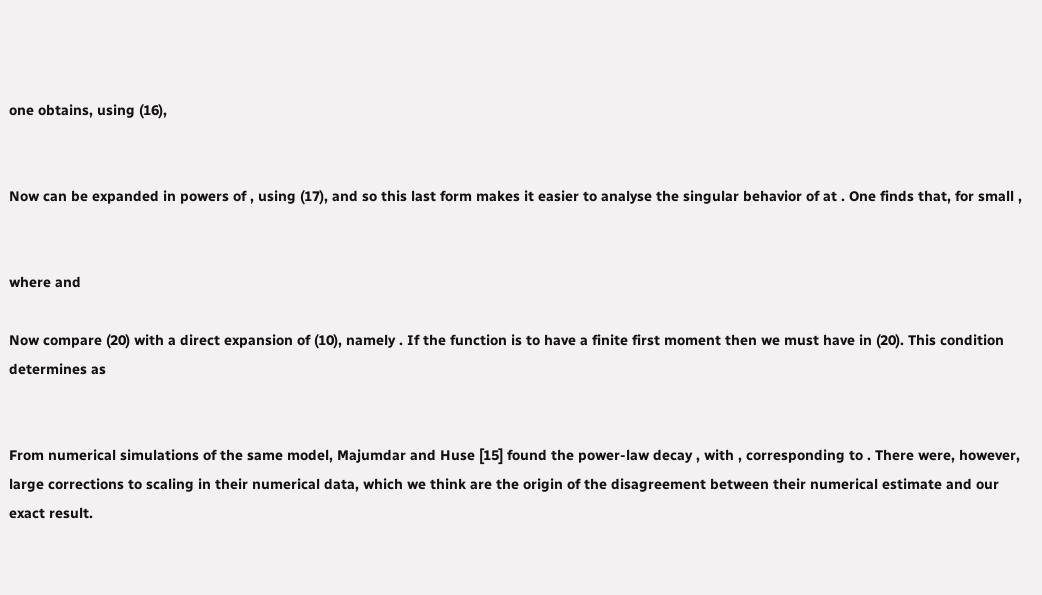one obtains, using (16),


Now can be expanded in powers of , using (17), and so this last form makes it easier to analyse the singular behavior of at . One finds that, for small ,


where and

Now compare (20) with a direct expansion of (10), namely . If the function is to have a finite first moment then we must have in (20). This condition determines as


From numerical simulations of the same model, Majumdar and Huse [15] found the power-law decay , with , corresponding to . There were, however, large corrections to scaling in their numerical data, which we think are the origin of the disagreement between their numerical estimate and our exact result.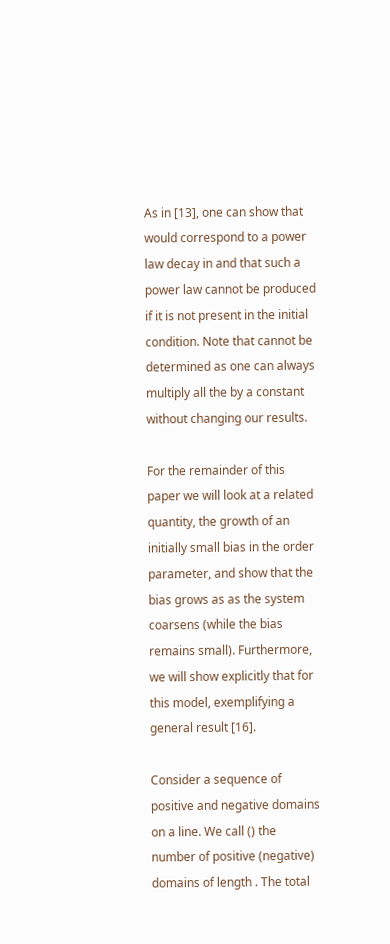As in [13], one can show that would correspond to a power law decay in and that such a power law cannot be produced if it is not present in the initial condition. Note that cannot be determined as one can always multiply all the by a constant without changing our results.

For the remainder of this paper we will look at a related quantity, the growth of an initially small bias in the order parameter, and show that the bias grows as as the system coarsens (while the bias remains small). Furthermore, we will show explicitly that for this model, exemplifying a general result [16].

Consider a sequence of positive and negative domains on a line. We call () the number of positive (negative) domains of length . The total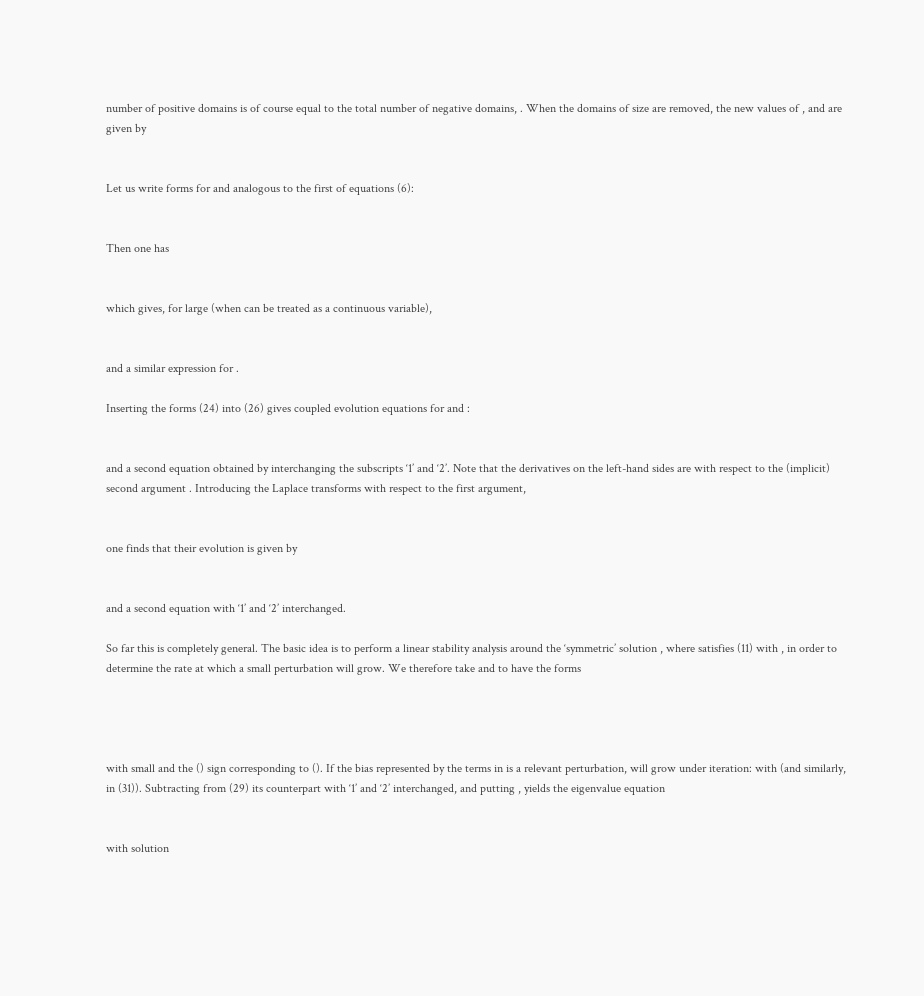number of positive domains is of course equal to the total number of negative domains, . When the domains of size are removed, the new values of , and are given by


Let us write forms for and analogous to the first of equations (6):


Then one has


which gives, for large (when can be treated as a continuous variable),


and a similar expression for .

Inserting the forms (24) into (26) gives coupled evolution equations for and :


and a second equation obtained by interchanging the subscripts ‘1’ and ‘2’. Note that the derivatives on the left-hand sides are with respect to the (implicit) second argument . Introducing the Laplace transforms with respect to the first argument,


one finds that their evolution is given by


and a second equation with ‘1’ and ‘2’ interchanged.

So far this is completely general. The basic idea is to perform a linear stability analysis around the ‘symmetric’ solution , where satisfies (11) with , in order to determine the rate at which a small perturbation will grow. We therefore take and to have the forms




with small and the () sign corresponding to (). If the bias represented by the terms in is a relevant perturbation, will grow under iteration: with (and similarly, in (31)). Subtracting from (29) its counterpart with ‘1’ and ‘2’ interchanged, and putting , yields the eigenvalue equation


with solution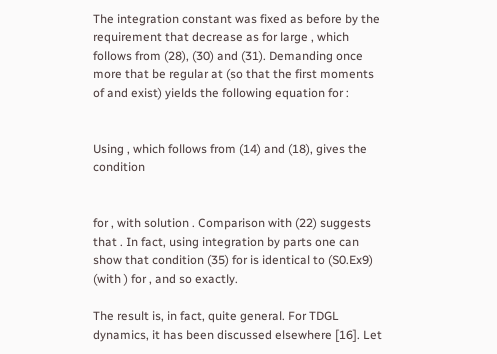The integration constant was fixed as before by the requirement that decrease as for large , which follows from (28), (30) and (31). Demanding once more that be regular at (so that the first moments of and exist) yields the following equation for :


Using , which follows from (14) and (18), gives the condition


for , with solution . Comparison with (22) suggests that . In fact, using integration by parts one can show that condition (35) for is identical to (S0.Ex9) (with ) for , and so exactly.

The result is, in fact, quite general. For TDGL dynamics, it has been discussed elsewhere [16]. Let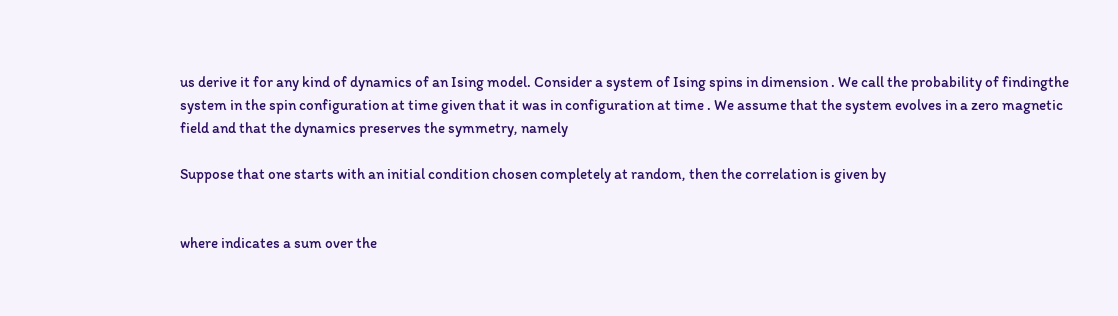us derive it for any kind of dynamics of an Ising model. Consider a system of Ising spins in dimension . We call the probability of findingthe system in the spin configuration at time given that it was in configuration at time . We assume that the system evolves in a zero magnetic field and that the dynamics preserves the symmetry, namely

Suppose that one starts with an initial condition chosen completely at random, then the correlation is given by


where indicates a sum over the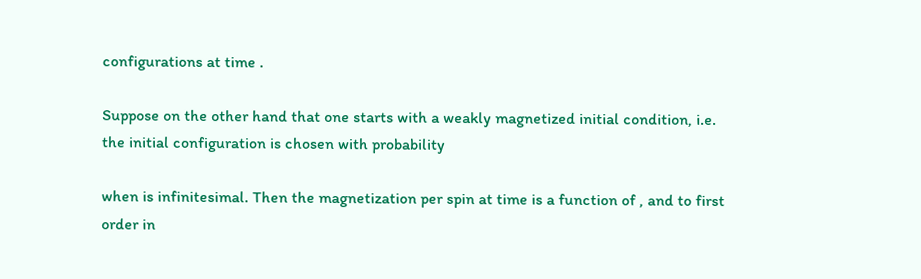configurations at time .

Suppose on the other hand that one starts with a weakly magnetized initial condition, i.e. the initial configuration is chosen with probability

when is infinitesimal. Then the magnetization per spin at time is a function of , and to first order in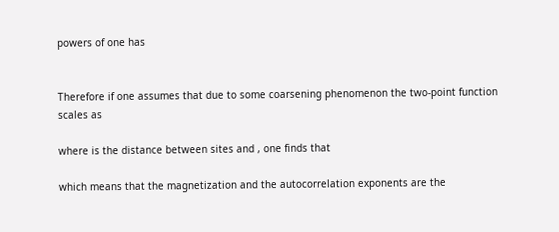powers of one has


Therefore if one assumes that due to some coarsening phenomenon the two-point function scales as

where is the distance between sites and , one finds that

which means that the magnetization and the autocorrelation exponents are the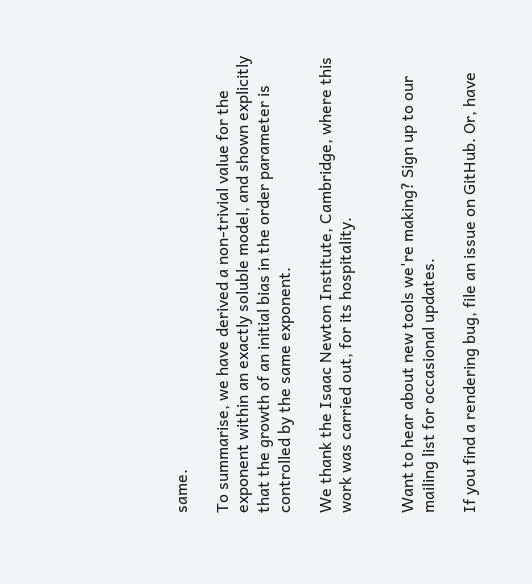same.

To summarise, we have derived a non-trivial value for the exponent within an exactly soluble model, and shown explicitly that the growth of an initial bias in the order parameter is controlled by the same exponent.

We thank the Isaac Newton Institute, Cambridge, where this work was carried out, for its hospitality.


Want to hear about new tools we're making? Sign up to our mailing list for occasional updates.

If you find a rendering bug, file an issue on GitHub. Or, have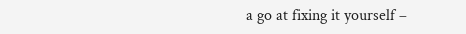a go at fixing it yourself –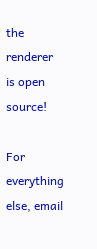the renderer is open source!

For everything else, email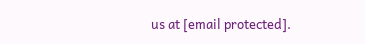us at [email protected].